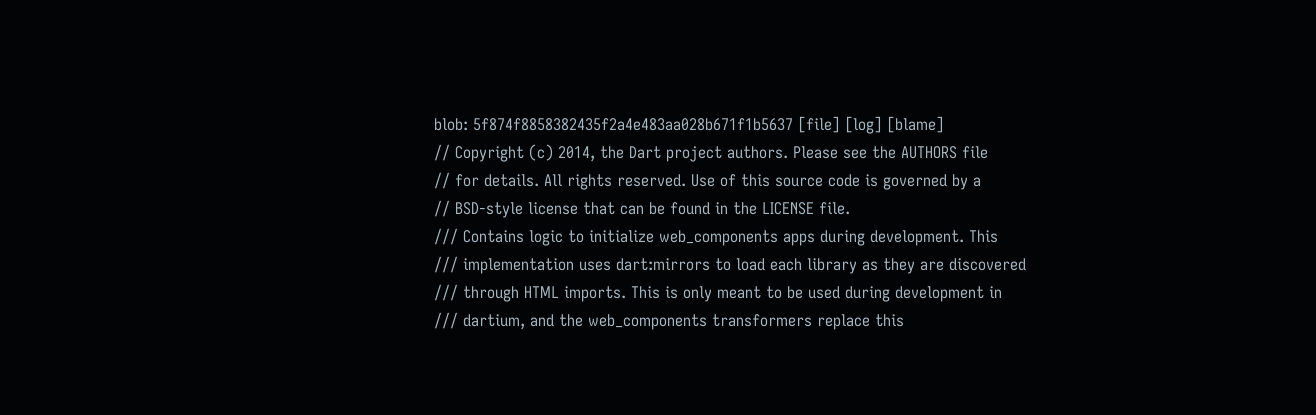blob: 5f874f8858382435f2a4e483aa028b671f1b5637 [file] [log] [blame]
// Copyright (c) 2014, the Dart project authors. Please see the AUTHORS file
// for details. All rights reserved. Use of this source code is governed by a
// BSD-style license that can be found in the LICENSE file.
/// Contains logic to initialize web_components apps during development. This
/// implementation uses dart:mirrors to load each library as they are discovered
/// through HTML imports. This is only meant to be used during development in
/// dartium, and the web_components transformers replace this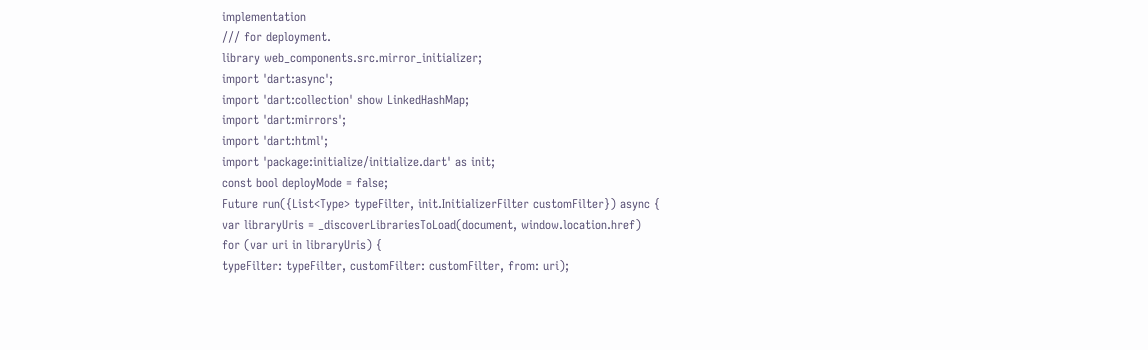implementation
/// for deployment.
library web_components.src.mirror_initializer;
import 'dart:async';
import 'dart:collection' show LinkedHashMap;
import 'dart:mirrors';
import 'dart:html';
import 'package:initialize/initialize.dart' as init;
const bool deployMode = false;
Future run({List<Type> typeFilter, init.InitializerFilter customFilter}) async {
var libraryUris = _discoverLibrariesToLoad(document, window.location.href)
for (var uri in libraryUris) {
typeFilter: typeFilter, customFilter: customFilter, from: uri);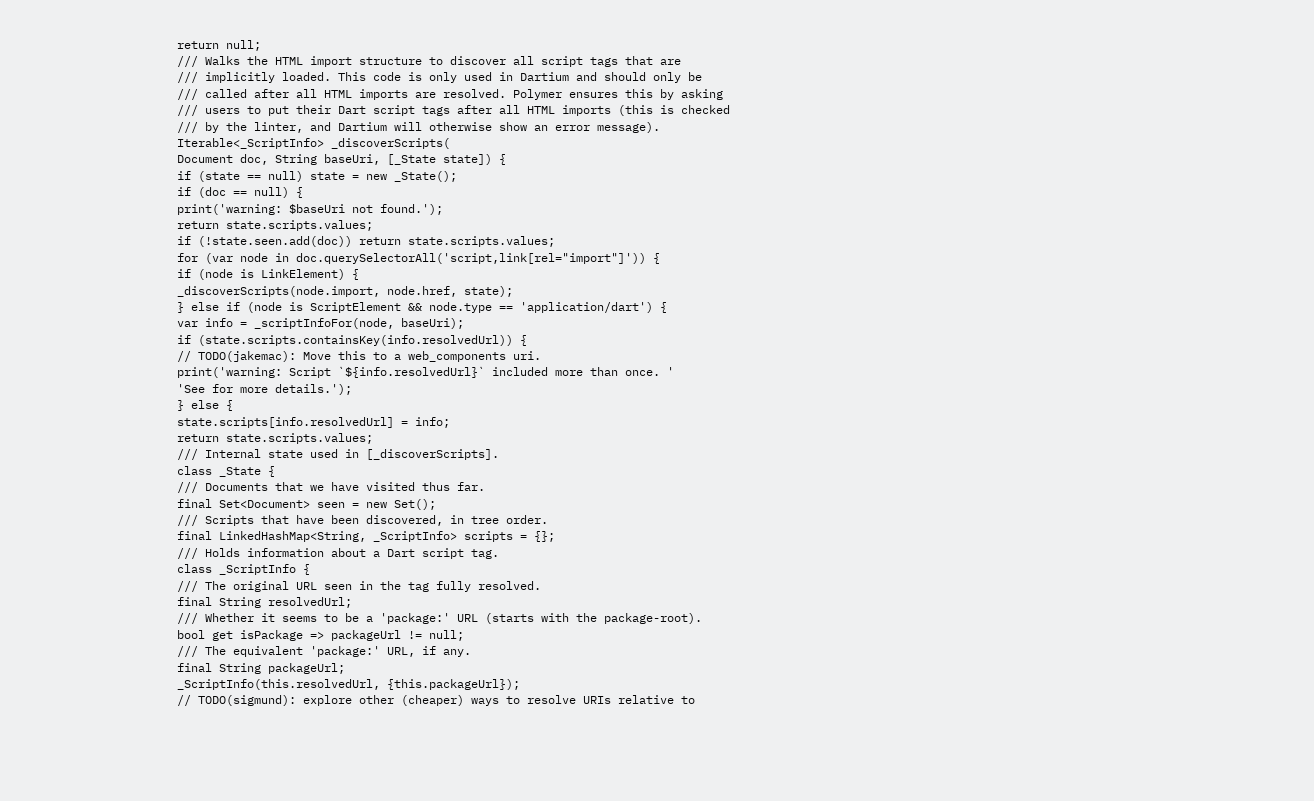return null;
/// Walks the HTML import structure to discover all script tags that are
/// implicitly loaded. This code is only used in Dartium and should only be
/// called after all HTML imports are resolved. Polymer ensures this by asking
/// users to put their Dart script tags after all HTML imports (this is checked
/// by the linter, and Dartium will otherwise show an error message).
Iterable<_ScriptInfo> _discoverScripts(
Document doc, String baseUri, [_State state]) {
if (state == null) state = new _State();
if (doc == null) {
print('warning: $baseUri not found.');
return state.scripts.values;
if (!state.seen.add(doc)) return state.scripts.values;
for (var node in doc.querySelectorAll('script,link[rel="import"]')) {
if (node is LinkElement) {
_discoverScripts(node.import, node.href, state);
} else if (node is ScriptElement && node.type == 'application/dart') {
var info = _scriptInfoFor(node, baseUri);
if (state.scripts.containsKey(info.resolvedUrl)) {
// TODO(jakemac): Move this to a web_components uri.
print('warning: Script `${info.resolvedUrl}` included more than once. '
'See for more details.');
} else {
state.scripts[info.resolvedUrl] = info;
return state.scripts.values;
/// Internal state used in [_discoverScripts].
class _State {
/// Documents that we have visited thus far.
final Set<Document> seen = new Set();
/// Scripts that have been discovered, in tree order.
final LinkedHashMap<String, _ScriptInfo> scripts = {};
/// Holds information about a Dart script tag.
class _ScriptInfo {
/// The original URL seen in the tag fully resolved.
final String resolvedUrl;
/// Whether it seems to be a 'package:' URL (starts with the package-root).
bool get isPackage => packageUrl != null;
/// The equivalent 'package:' URL, if any.
final String packageUrl;
_ScriptInfo(this.resolvedUrl, {this.packageUrl});
// TODO(sigmund): explore other (cheaper) ways to resolve URIs relative to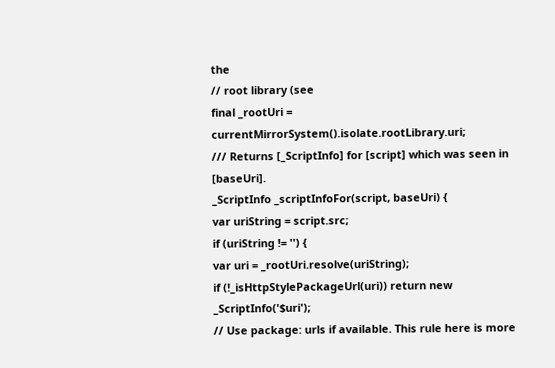the
// root library (see
final _rootUri = currentMirrorSystem().isolate.rootLibrary.uri;
/// Returns [_ScriptInfo] for [script] which was seen in [baseUri].
_ScriptInfo _scriptInfoFor(script, baseUri) {
var uriString = script.src;
if (uriString != '') {
var uri = _rootUri.resolve(uriString);
if (!_isHttpStylePackageUrl(uri)) return new _ScriptInfo('$uri');
// Use package: urls if available. This rule here is more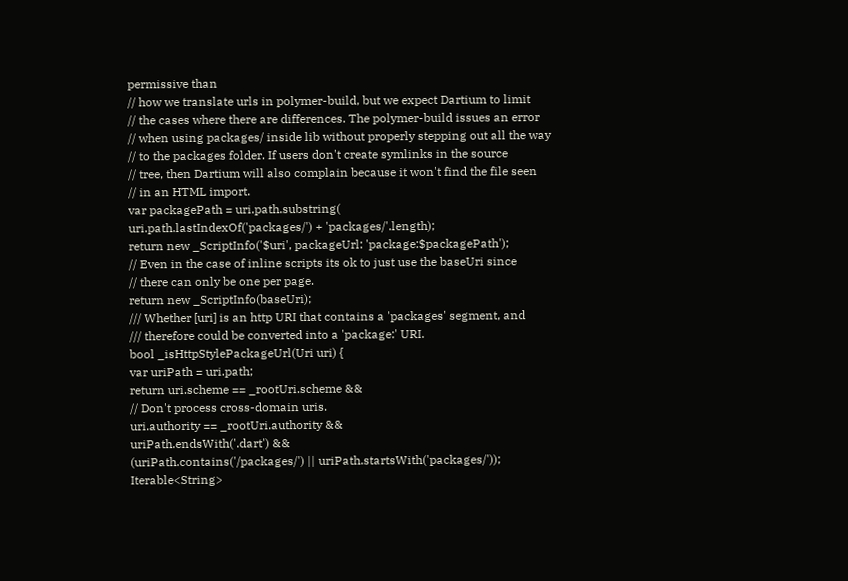permissive than
// how we translate urls in polymer-build, but we expect Dartium to limit
// the cases where there are differences. The polymer-build issues an error
// when using packages/ inside lib without properly stepping out all the way
// to the packages folder. If users don't create symlinks in the source
// tree, then Dartium will also complain because it won't find the file seen
// in an HTML import.
var packagePath = uri.path.substring(
uri.path.lastIndexOf('packages/') + 'packages/'.length);
return new _ScriptInfo('$uri', packageUrl: 'package:$packagePath');
// Even in the case of inline scripts its ok to just use the baseUri since
// there can only be one per page.
return new _ScriptInfo(baseUri);
/// Whether [uri] is an http URI that contains a 'packages' segment, and
/// therefore could be converted into a 'package:' URI.
bool _isHttpStylePackageUrl(Uri uri) {
var uriPath = uri.path;
return uri.scheme == _rootUri.scheme &&
// Don't process cross-domain uris.
uri.authority == _rootUri.authority &&
uriPath.endsWith('.dart') &&
(uriPath.contains('/packages/') || uriPath.startsWith('packages/'));
Iterable<String>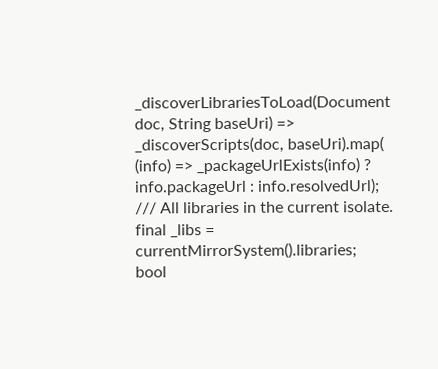_discoverLibrariesToLoad(Document doc, String baseUri) =>
_discoverScripts(doc, baseUri).map(
(info) => _packageUrlExists(info) ? info.packageUrl : info.resolvedUrl);
/// All libraries in the current isolate.
final _libs = currentMirrorSystem().libraries;
bool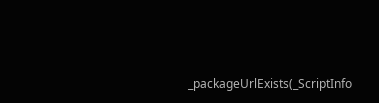_packageUrlExists(_ScriptInfo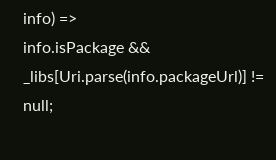info) =>
info.isPackage && _libs[Uri.parse(info.packageUrl)] != null;